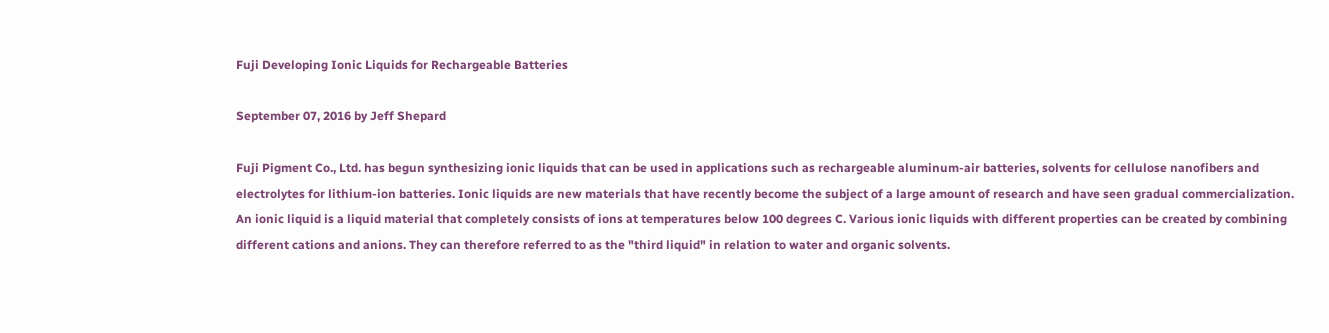Fuji Developing Ionic Liquids for Rechargeable Batteries

September 07, 2016 by Jeff Shepard

Fuji Pigment Co., Ltd. has begun synthesizing ionic liquids that can be used in applications such as rechargeable aluminum-air batteries, solvents for cellulose nanofibers and electrolytes for lithium-ion batteries. Ionic liquids are new materials that have recently become the subject of a large amount of research and have seen gradual commercialization. An ionic liquid is a liquid material that completely consists of ions at temperatures below 100 degrees C. Various ionic liquids with different properties can be created by combining different cations and anions. They can therefore referred to as the "third liquid" in relation to water and organic solvents.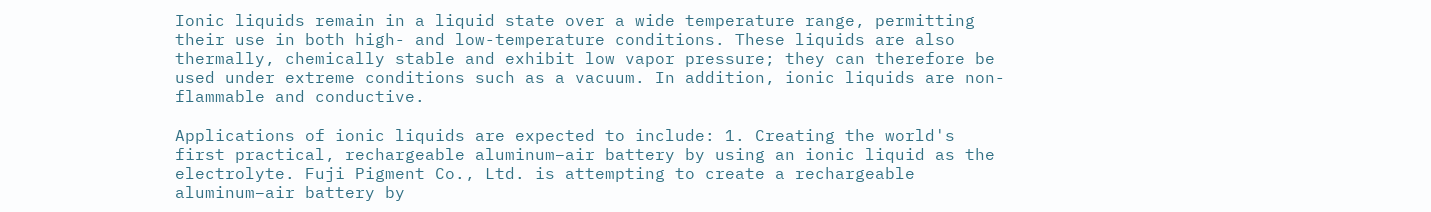Ionic liquids remain in a liquid state over a wide temperature range, permitting their use in both high- and low-temperature conditions. These liquids are also thermally, chemically stable and exhibit low vapor pressure; they can therefore be used under extreme conditions such as a vacuum. In addition, ionic liquids are non-flammable and conductive.

Applications of ionic liquids are expected to include: 1. Creating the world's first practical, rechargeable aluminum–air battery by using an ionic liquid as the electrolyte. Fuji Pigment Co., Ltd. is attempting to create a rechargeable aluminum–air battery by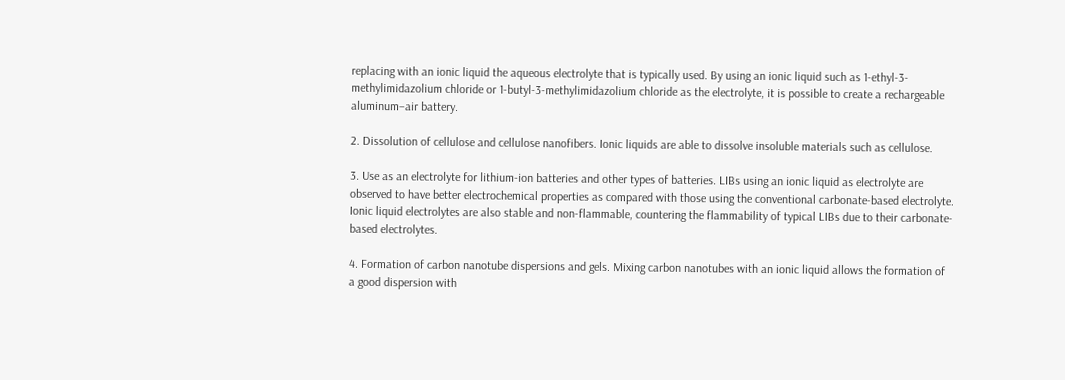replacing with an ionic liquid the aqueous electrolyte that is typically used. By using an ionic liquid such as 1-ethyl-3-methylimidazolium chloride or 1-butyl-3-methylimidazolium chloride as the electrolyte, it is possible to create a rechargeable aluminum–air battery.

2. Dissolution of cellulose and cellulose nanofibers. Ionic liquids are able to dissolve insoluble materials such as cellulose.

3. Use as an electrolyte for lithium-ion batteries and other types of batteries. LIBs using an ionic liquid as electrolyte are observed to have better electrochemical properties as compared with those using the conventional carbonate-based electrolyte. Ionic liquid electrolytes are also stable and non-flammable, countering the flammability of typical LIBs due to their carbonate-based electrolytes.

4. Formation of carbon nanotube dispersions and gels. Mixing carbon nanotubes with an ionic liquid allows the formation of a good dispersion with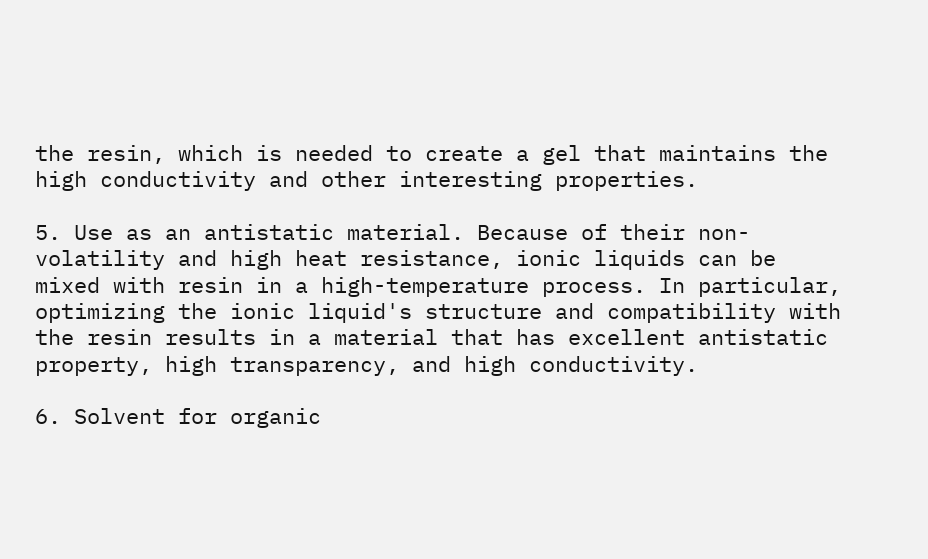the resin, which is needed to create a gel that maintains the high conductivity and other interesting properties.

5. Use as an antistatic material. Because of their non-volatility and high heat resistance, ionic liquids can be mixed with resin in a high-temperature process. In particular, optimizing the ionic liquid's structure and compatibility with the resin results in a material that has excellent antistatic property, high transparency, and high conductivity.

6. Solvent for organic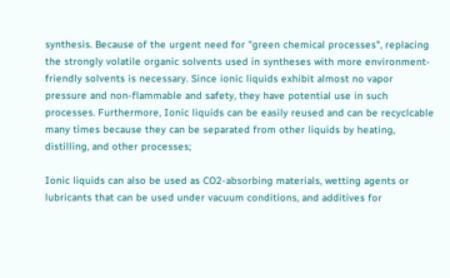synthesis. Because of the urgent need for "green chemical processes", replacing the strongly volatile organic solvents used in syntheses with more environment-friendly solvents is necessary. Since ionic liquids exhibit almost no vapor pressure and non-flammable and safety, they have potential use in such processes. Furthermore, Ionic liquids can be easily reused and can be recyclcable many times because they can be separated from other liquids by heating, distilling, and other processes;

Ionic liquids can also be used as CO2-absorbing materials, wetting agents or lubricants that can be used under vacuum conditions, and additives for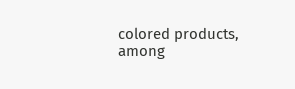colored products, among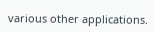various other applications.